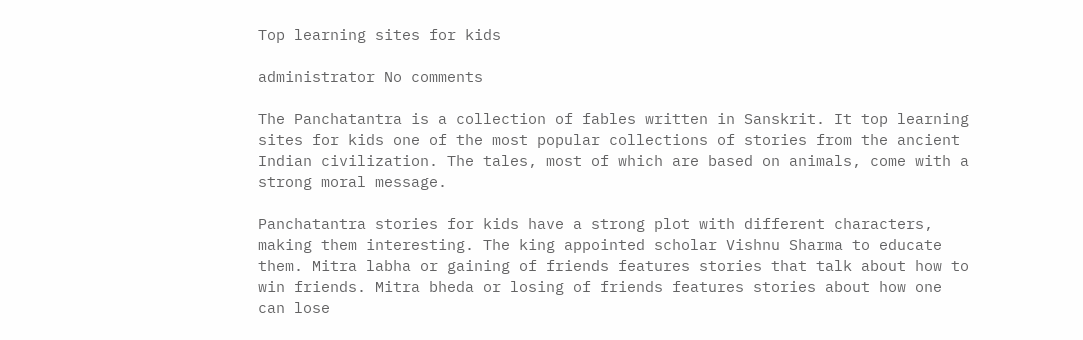Top learning sites for kids

administrator No comments

The Panchatantra is a collection of fables written in Sanskrit. It top learning sites for kids one of the most popular collections of stories from the ancient Indian civilization. The tales, most of which are based on animals, come with a strong moral message.

Panchatantra stories for kids have a strong plot with different characters, making them interesting. The king appointed scholar Vishnu Sharma to educate them. Mitra labha or gaining of friends features stories that talk about how to win friends. Mitra bheda or losing of friends features stories about how one can lose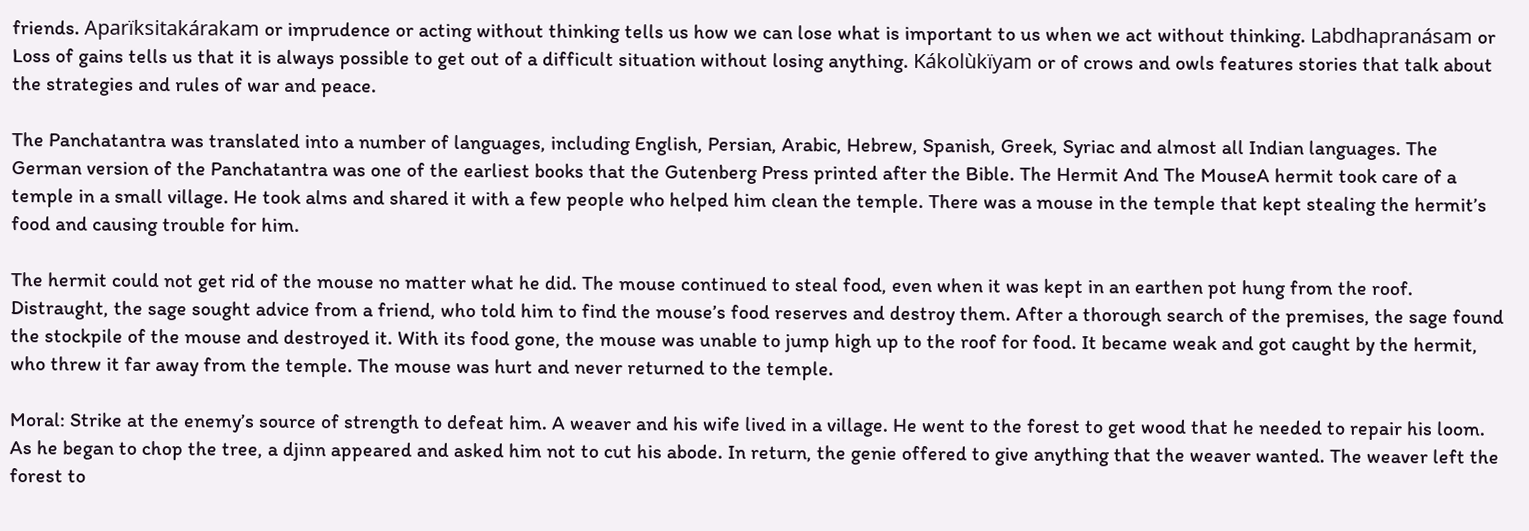friends. Aparïksitakárakam or imprudence or acting without thinking tells us how we can lose what is important to us when we act without thinking. Labdhapranásam or Loss of gains tells us that it is always possible to get out of a difficult situation without losing anything. Kákolùkïyam or of crows and owls features stories that talk about the strategies and rules of war and peace.

The Panchatantra was translated into a number of languages, including English, Persian, Arabic, Hebrew, Spanish, Greek, Syriac and almost all Indian languages. The German version of the Panchatantra was one of the earliest books that the Gutenberg Press printed after the Bible. The Hermit And The MouseA hermit took care of a temple in a small village. He took alms and shared it with a few people who helped him clean the temple. There was a mouse in the temple that kept stealing the hermit’s food and causing trouble for him.

The hermit could not get rid of the mouse no matter what he did. The mouse continued to steal food, even when it was kept in an earthen pot hung from the roof. Distraught, the sage sought advice from a friend, who told him to find the mouse’s food reserves and destroy them. After a thorough search of the premises, the sage found the stockpile of the mouse and destroyed it. With its food gone, the mouse was unable to jump high up to the roof for food. It became weak and got caught by the hermit, who threw it far away from the temple. The mouse was hurt and never returned to the temple.

Moral: Strike at the enemy’s source of strength to defeat him. A weaver and his wife lived in a village. He went to the forest to get wood that he needed to repair his loom. As he began to chop the tree, a djinn appeared and asked him not to cut his abode. In return, the genie offered to give anything that the weaver wanted. The weaver left the forest to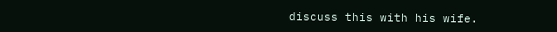discuss this with his wife.